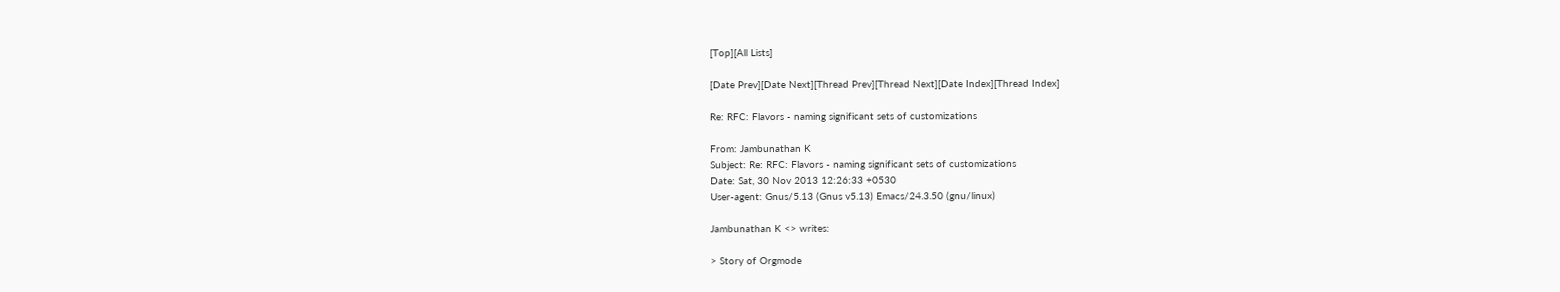[Top][All Lists]

[Date Prev][Date Next][Thread Prev][Thread Next][Date Index][Thread Index]

Re: RFC: Flavors - naming significant sets of customizations

From: Jambunathan K
Subject: Re: RFC: Flavors - naming significant sets of customizations
Date: Sat, 30 Nov 2013 12:26:33 +0530
User-agent: Gnus/5.13 (Gnus v5.13) Emacs/24.3.50 (gnu/linux)

Jambunathan K <> writes:

> Story of Orgmode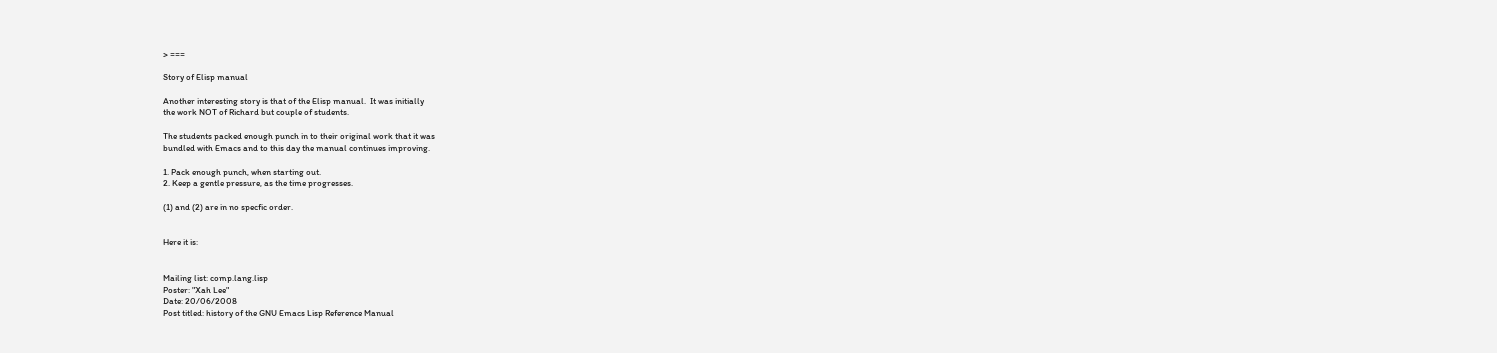> ===

Story of Elisp manual

Another interesting story is that of the Elisp manual.  It was initially
the work NOT of Richard but couple of students.

The students packed enough punch in to their original work that it was
bundled with Emacs and to this day the manual continues improving.

1. Pack enough punch, when starting out.
2. Keep a gentle pressure, as the time progresses.

(1) and (2) are in no specfic order.


Here it is:


Mailing list: comp.lang.lisp
Poster: "Xah Lee"
Date: 20/06/2008
Post titled: history of the GNU Emacs Lisp Reference Manual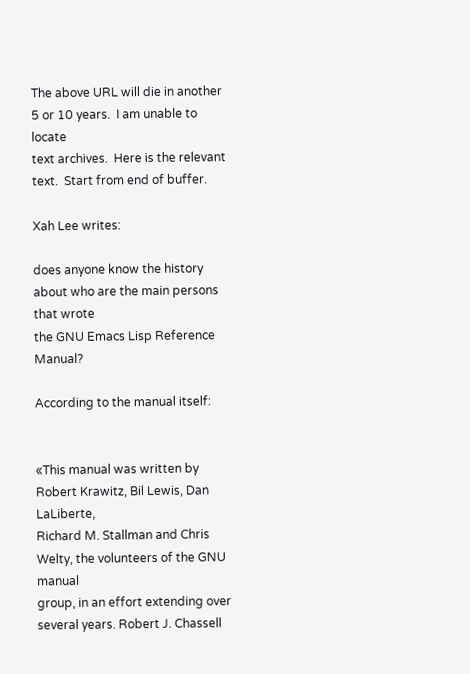The above URL will die in another 5 or 10 years.  I am unable to locate
text archives.  Here is the relevant text.  Start from end of buffer.

Xah Lee writes:

does anyone know the history about who are the main persons that wrote
the GNU Emacs Lisp Reference Manual?

According to the manual itself:


«This manual was written by Robert Krawitz, Bil Lewis, Dan LaLiberte,
Richard M. Stallman and Chris Welty, the volunteers of the GNU manual
group, in an effort extending over several years. Robert J. Chassell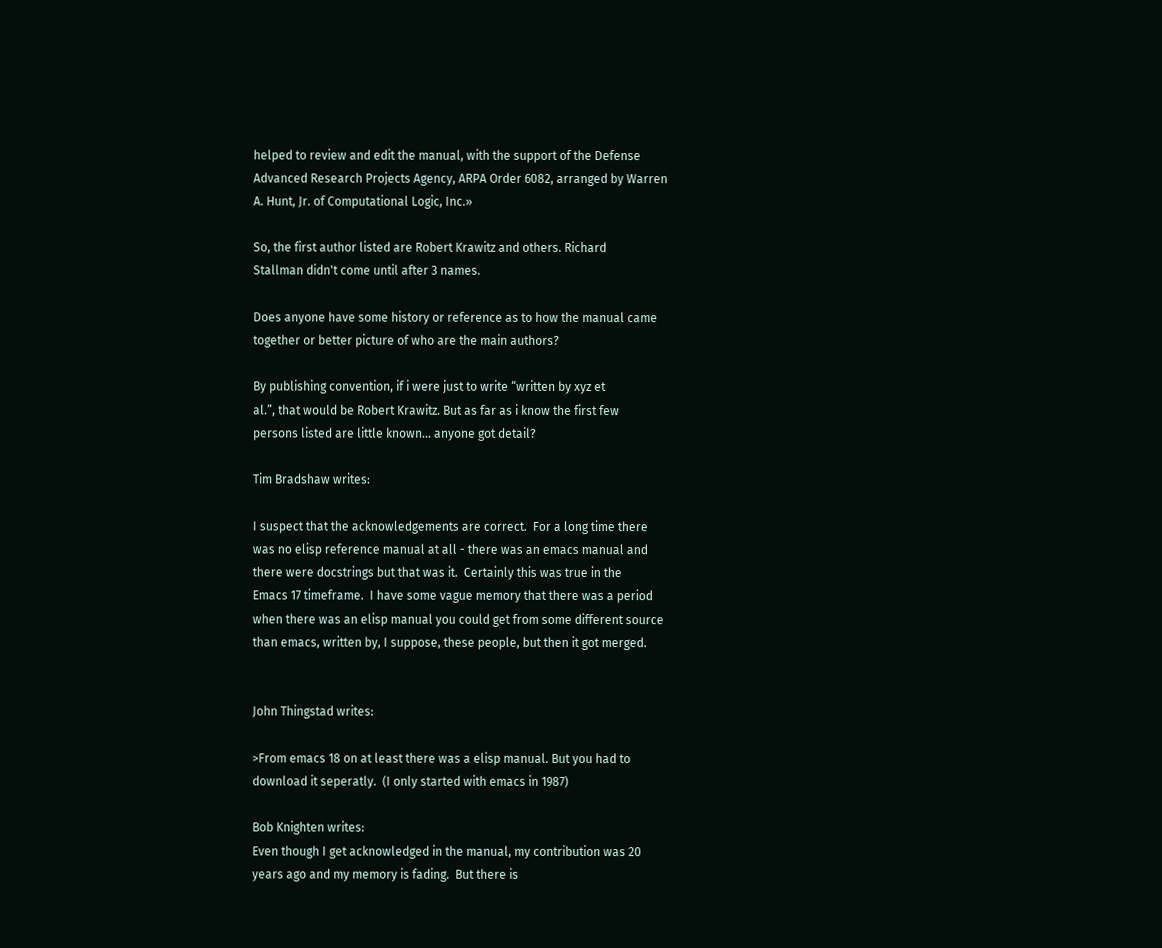helped to review and edit the manual, with the support of the Defense
Advanced Research Projects Agency, ARPA Order 6082, arranged by Warren
A. Hunt, Jr. of Computational Logic, Inc.»

So, the first author listed are Robert Krawitz and others. Richard
Stallman didn't come until after 3 names.

Does anyone have some history or reference as to how the manual came
together or better picture of who are the main authors?

By publishing convention, if i were just to write “written by xyz et
al.”, that would be Robert Krawitz. But as far as i know the first few
persons listed are little known... anyone got detail?

Tim Bradshaw writes:

I suspect that the acknowledgements are correct.  For a long time there
was no elisp reference manual at all - there was an emacs manual and
there were docstrings but that was it.  Certainly this was true in the
Emacs 17 timeframe.  I have some vague memory that there was a period
when there was an elisp manual you could get from some different source
than emacs, written by, I suppose, these people, but then it got merged.


John Thingstad writes:

>From emacs 18 on at least there was a elisp manual. But you had to
download it seperatly.  (I only started with emacs in 1987)

Bob Knighten writes:
Even though I get acknowledged in the manual, my contribution was 20
years ago and my memory is fading.  But there is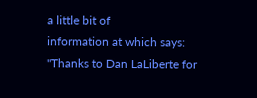a little bit of
information at which says:
"Thanks to Dan LaLiberte for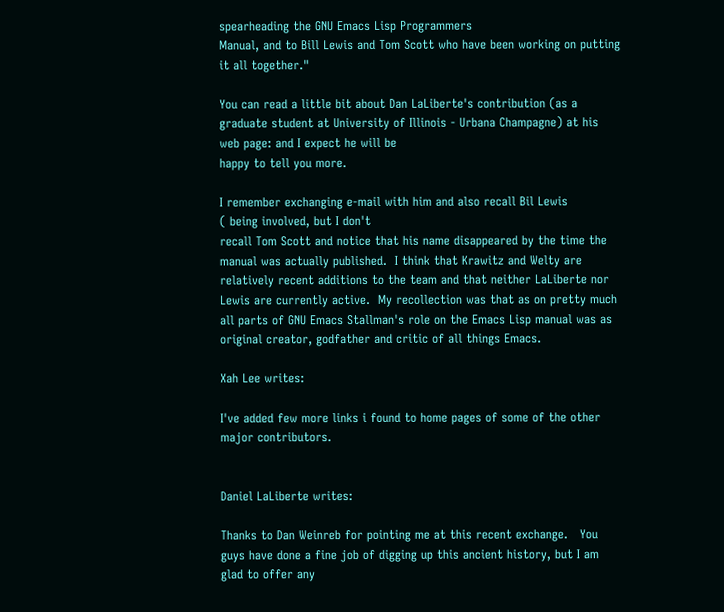spearheading the GNU Emacs Lisp Programmers
Manual, and to Bill Lewis and Tom Scott who have been working on putting
it all together."

You can read a little bit about Dan LaLiberte's contribution (as a
graduate student at University of Illinois - Urbana Champagne) at his
web page: and I expect he will be
happy to tell you more.

I remember exchanging e-mail with him and also recall Bil Lewis
( being involved, but I don't
recall Tom Scott and notice that his name disappeared by the time the
manual was actually published.  I think that Krawitz and Welty are
relatively recent additions to the team and that neither LaLiberte nor
Lewis are currently active.  My recollection was that as on pretty much
all parts of GNU Emacs Stallman's role on the Emacs Lisp manual was as
original creator, godfather and critic of all things Emacs.

Xah Lee writes:

I've added few more links i found to home pages of some of the other
major contributors.


Daniel LaLiberte writes:

Thanks to Dan Weinreb for pointing me at this recent exchange.   You
guys have done a fine job of digging up this ancient history, but I am
glad to offer any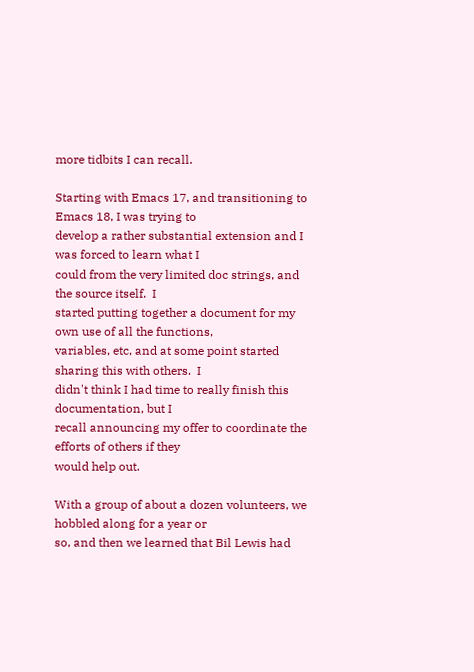more tidbits I can recall.

Starting with Emacs 17, and transitioning to Emacs 18, I was trying to
develop a rather substantial extension and I was forced to learn what I
could from the very limited doc strings, and the source itself.  I
started putting together a document for my own use of all the functions,
variables, etc, and at some point started sharing this with others.  I
didn't think I had time to really finish this documentation, but I
recall announcing my offer to coordinate the efforts of others if they
would help out.

With a group of about a dozen volunteers, we hobbled along for a year or
so, and then we learned that Bil Lewis had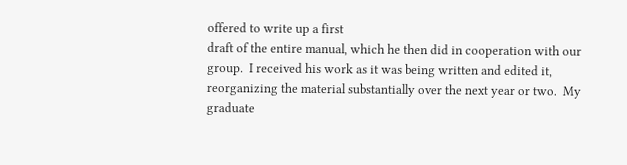offered to write up a first
draft of the entire manual, which he then did in cooperation with our
group.  I received his work as it was being written and edited it,
reorganizing the material substantially over the next year or two.  My
graduate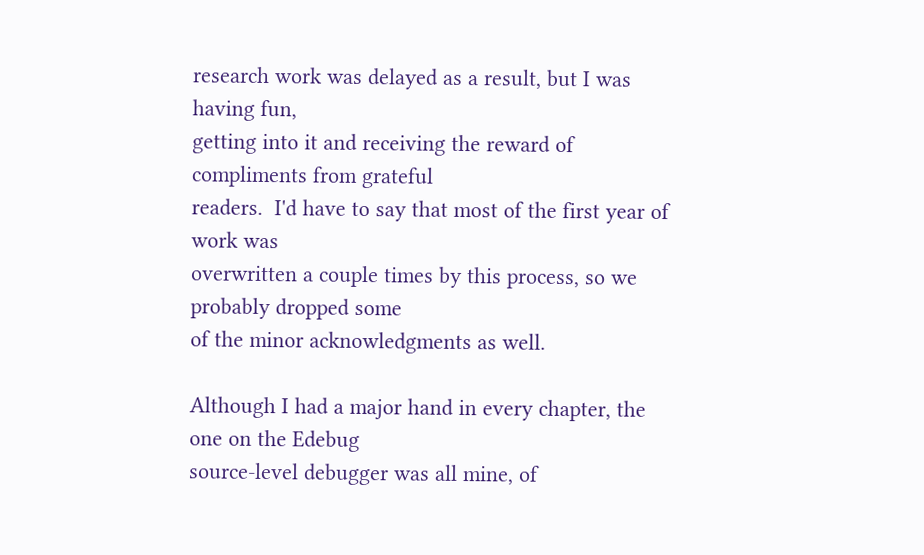research work was delayed as a result, but I was having fun,
getting into it and receiving the reward of compliments from grateful
readers.  I'd have to say that most of the first year of work was
overwritten a couple times by this process, so we probably dropped some
of the minor acknowledgments as well.

Although I had a major hand in every chapter, the one on the Edebug
source-level debugger was all mine, of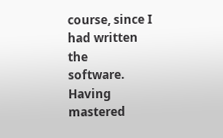course, since I had written the
software.  Having mastered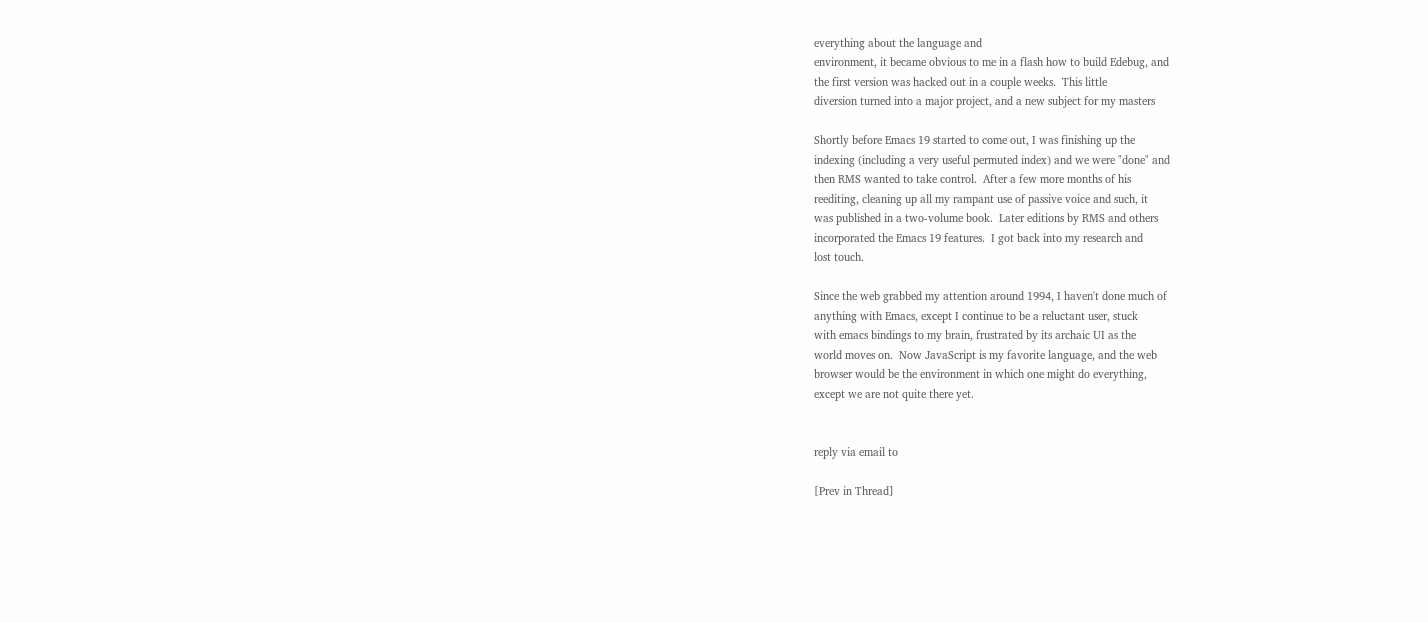everything about the language and
environment, it became obvious to me in a flash how to build Edebug, and
the first version was hacked out in a couple weeks.  This little
diversion turned into a major project, and a new subject for my masters

Shortly before Emacs 19 started to come out, I was finishing up the
indexing (including a very useful permuted index) and we were "done" and
then RMS wanted to take control.  After a few more months of his
reediting, cleaning up all my rampant use of passive voice and such, it
was published in a two-volume book.  Later editions by RMS and others
incorporated the Emacs 19 features.  I got back into my research and
lost touch.

Since the web grabbed my attention around 1994, I haven't done much of
anything with Emacs, except I continue to be a reluctant user, stuck
with emacs bindings to my brain, frustrated by its archaic UI as the
world moves on.  Now JavaScript is my favorite language, and the web
browser would be the environment in which one might do everything,
except we are not quite there yet.


reply via email to

[Prev in Thread]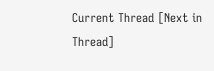Current Thread [Next in Thread]